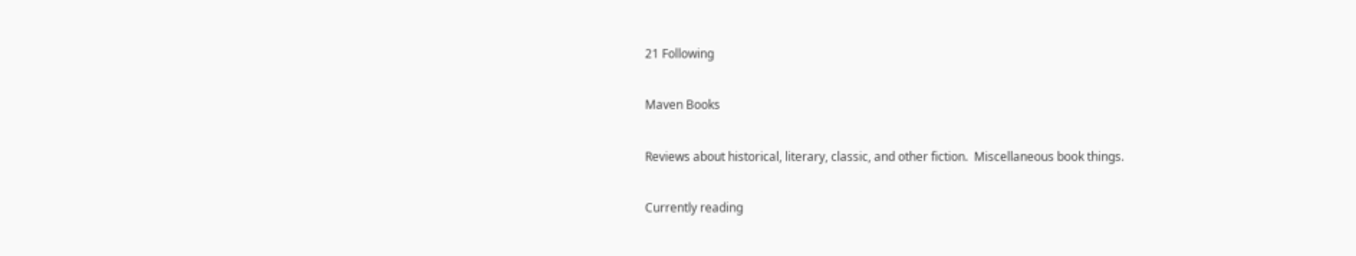21 Following

Maven Books

Reviews about historical, literary, classic, and other fiction.  Miscellaneous book things.

Currently reading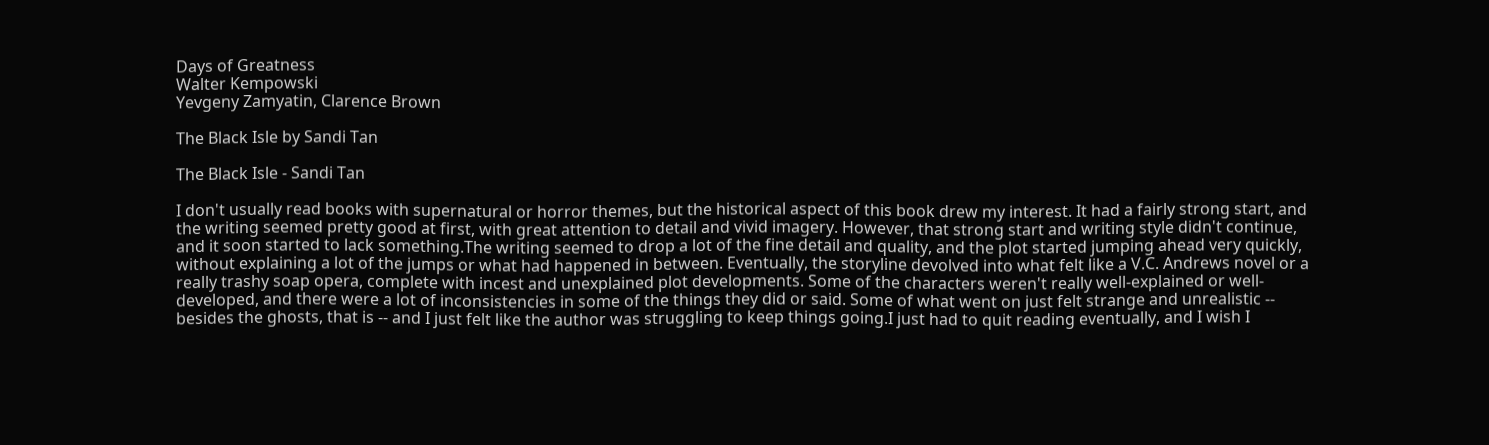Days of Greatness
Walter Kempowski
Yevgeny Zamyatin, Clarence Brown

The Black Isle by Sandi Tan

The Black Isle - Sandi Tan

I don't usually read books with supernatural or horror themes, but the historical aspect of this book drew my interest. It had a fairly strong start, and the writing seemed pretty good at first, with great attention to detail and vivid imagery. However, that strong start and writing style didn't continue, and it soon started to lack something.The writing seemed to drop a lot of the fine detail and quality, and the plot started jumping ahead very quickly, without explaining a lot of the jumps or what had happened in between. Eventually, the storyline devolved into what felt like a V.C. Andrews novel or a really trashy soap opera, complete with incest and unexplained plot developments. Some of the characters weren't really well-explained or well-developed, and there were a lot of inconsistencies in some of the things they did or said. Some of what went on just felt strange and unrealistic -- besides the ghosts, that is -- and I just felt like the author was struggling to keep things going.I just had to quit reading eventually, and I wish I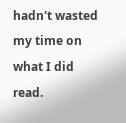hadn't wasted my time on what I did read.